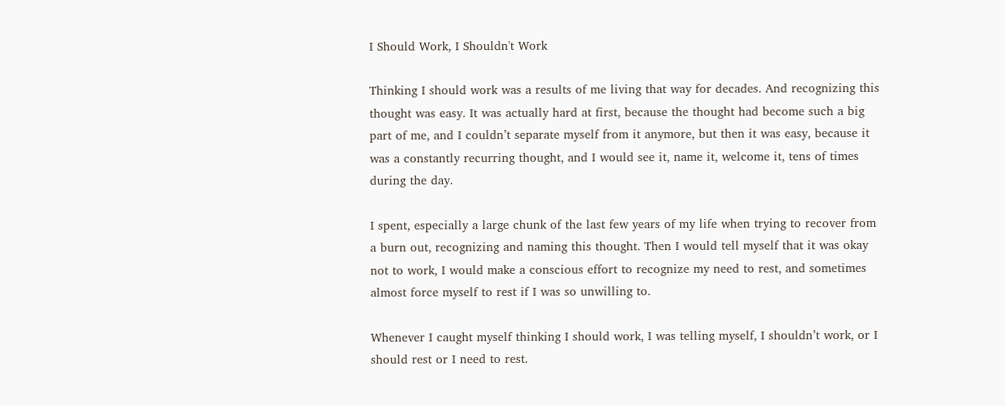I Should Work, I Shouldn't Work

Thinking I should work was a results of me living that way for decades. And recognizing this thought was easy. It was actually hard at first, because the thought had become such a big part of me, and I couldn’t separate myself from it anymore, but then it was easy, because it was a constantly recurring thought, and I would see it, name it, welcome it, tens of times during the day.

I spent, especially a large chunk of the last few years of my life when trying to recover from a burn out, recognizing and naming this thought. Then I would tell myself that it was okay not to work, I would make a conscious effort to recognize my need to rest, and sometimes almost force myself to rest if I was so unwilling to.

Whenever I caught myself thinking I should work, I was telling myself, I shouldn’t work, or I should rest or I need to rest.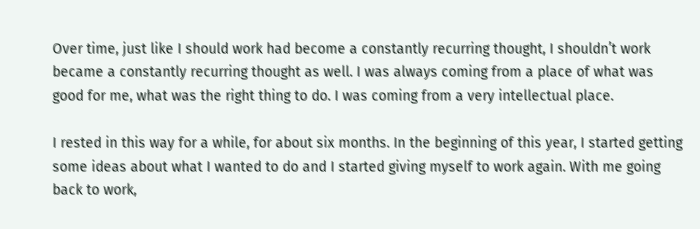Over time, just like I should work had become a constantly recurring thought, I shouldn’t work became a constantly recurring thought as well. I was always coming from a place of what was good for me, what was the right thing to do. I was coming from a very intellectual place.

I rested in this way for a while, for about six months. In the beginning of this year, I started getting some ideas about what I wanted to do and I started giving myself to work again. With me going back to work,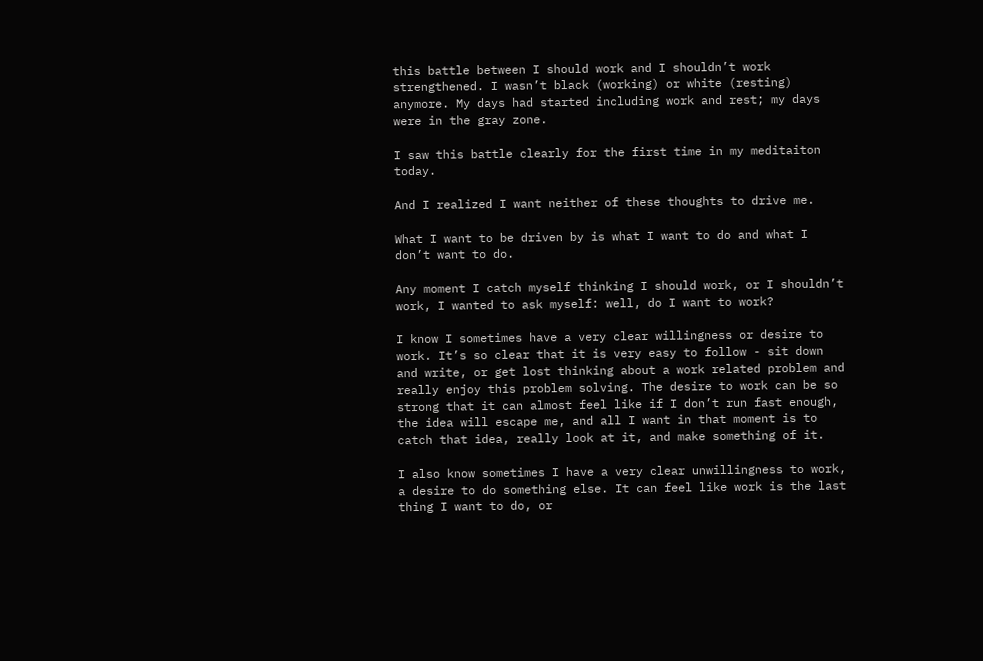this battle between I should work and I shouldn’t work strengthened. I wasn’t black (working) or white (resting) anymore. My days had started including work and rest; my days were in the gray zone.

I saw this battle clearly for the first time in my meditaiton today.

And I realized I want neither of these thoughts to drive me.

What I want to be driven by is what I want to do and what I don’t want to do.

Any moment I catch myself thinking I should work, or I shouldn’t work, I wanted to ask myself: well, do I want to work?

I know I sometimes have a very clear willingness or desire to work. It’s so clear that it is very easy to follow - sit down and write, or get lost thinking about a work related problem and really enjoy this problem solving. The desire to work can be so strong that it can almost feel like if I don’t run fast enough, the idea will escape me, and all I want in that moment is to catch that idea, really look at it, and make something of it.

I also know sometimes I have a very clear unwillingness to work, a desire to do something else. It can feel like work is the last thing I want to do, or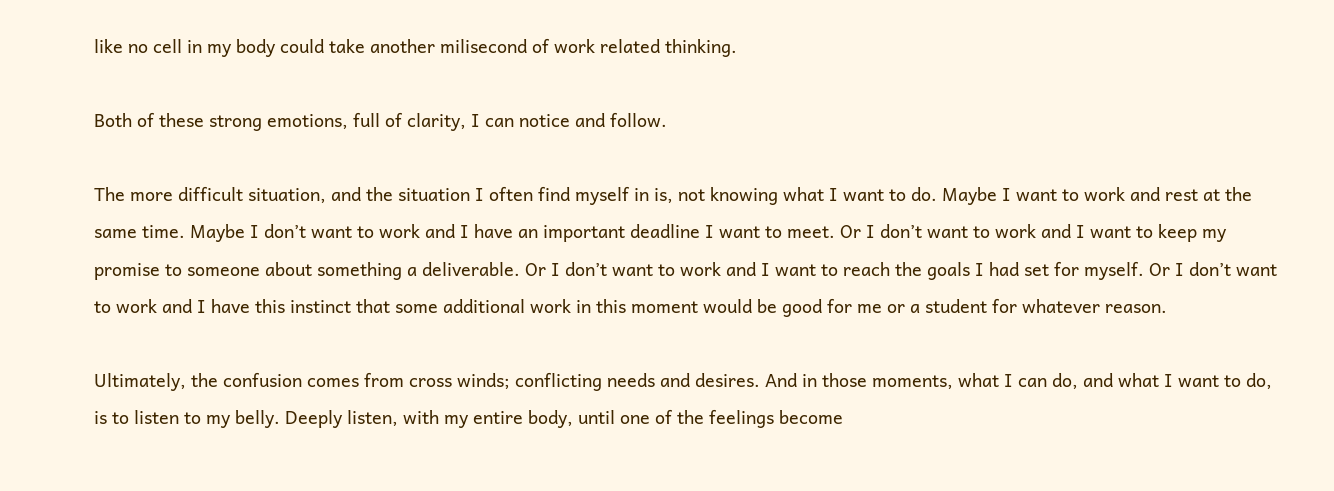like no cell in my body could take another milisecond of work related thinking.

Both of these strong emotions, full of clarity, I can notice and follow.

The more difficult situation, and the situation I often find myself in is, not knowing what I want to do. Maybe I want to work and rest at the same time. Maybe I don’t want to work and I have an important deadline I want to meet. Or I don’t want to work and I want to keep my promise to someone about something a deliverable. Or I don’t want to work and I want to reach the goals I had set for myself. Or I don’t want to work and I have this instinct that some additional work in this moment would be good for me or a student for whatever reason.

Ultimately, the confusion comes from cross winds; conflicting needs and desires. And in those moments, what I can do, and what I want to do, is to listen to my belly. Deeply listen, with my entire body, until one of the feelings become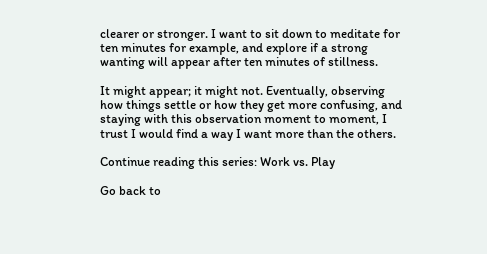clearer or stronger. I want to sit down to meditate for ten minutes for example, and explore if a strong wanting will appear after ten minutes of stillness.

It might appear; it might not. Eventually, observing how things settle or how they get more confusing, and staying with this observation moment to moment, I trust I would find a way I want more than the others.

Continue reading this series: Work vs. Play

Go back to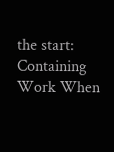the start: Containing Work When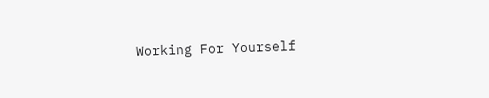Working For Yourself